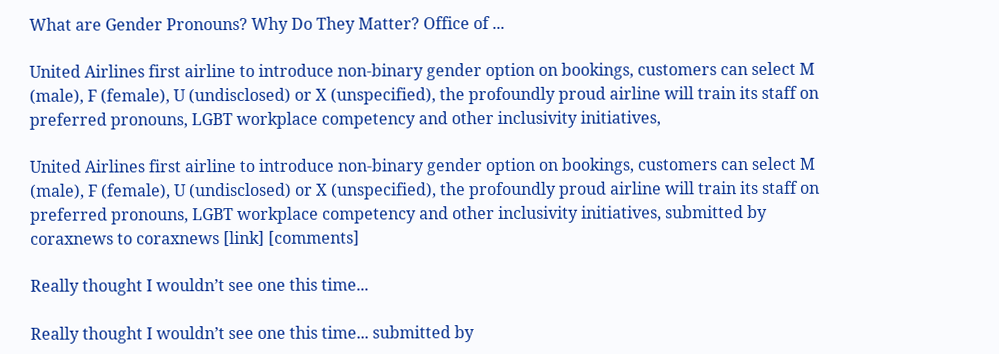What are Gender Pronouns? Why Do They Matter? Office of ...

United Airlines first airline to introduce non-binary gender option on bookings, customers can select M (male), F (female), U (undisclosed) or X (unspecified), the profoundly proud airline will train its staff on preferred pronouns, LGBT workplace competency and other inclusivity initiatives,

United Airlines first airline to introduce non-binary gender option on bookings, customers can select M (male), F (female), U (undisclosed) or X (unspecified), the profoundly proud airline will train its staff on preferred pronouns, LGBT workplace competency and other inclusivity initiatives, submitted by coraxnews to coraxnews [link] [comments]

Really thought I wouldn’t see one this time...

Really thought I wouldn’t see one this time... submitted by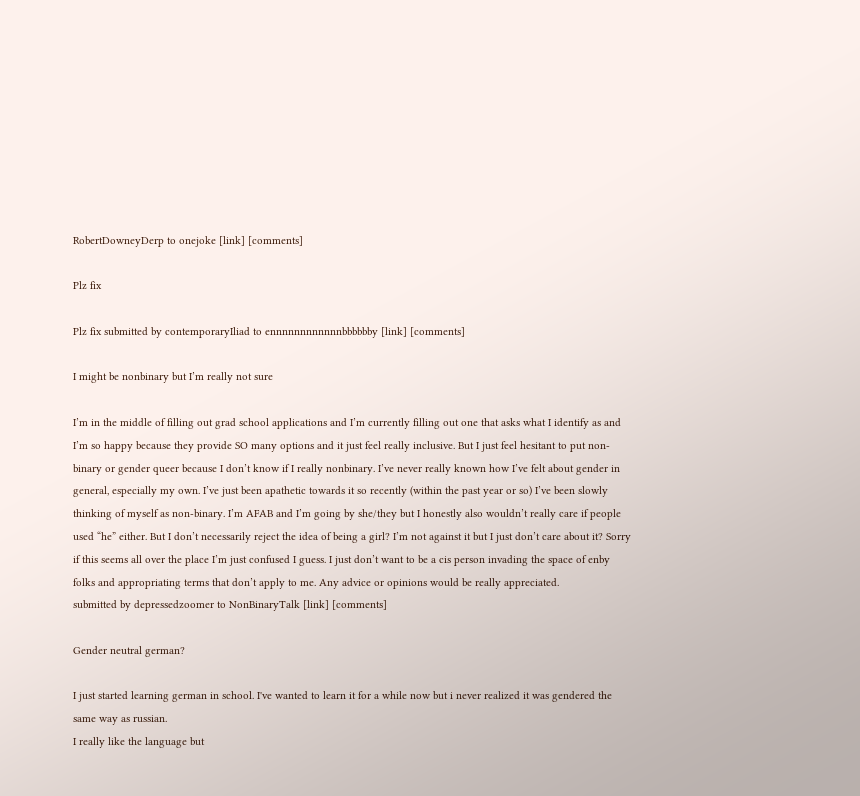RobertDowneyDerp to onejoke [link] [comments]

Plz fix

Plz fix submitted by contemporaryIliad to ennnnnnnnnnnnbbbbbby [link] [comments]

I might be nonbinary but I’m really not sure

I’m in the middle of filling out grad school applications and I’m currently filling out one that asks what I identify as and I’m so happy because they provide SO many options and it just feel really inclusive. But I just feel hesitant to put non-binary or gender queer because I don’t know if I really nonbinary. I’ve never really known how I’ve felt about gender in general, especially my own. I’ve just been apathetic towards it so recently (within the past year or so) I’ve been slowly thinking of myself as non-binary. I’m AFAB and I’m going by she/they but I honestly also wouldn’t really care if people used “he” either. But I don’t necessarily reject the idea of being a girl? I’m not against it but I just don’t care about it? Sorry if this seems all over the place I’m just confused I guess. I just don’t want to be a cis person invading the space of enby folks and appropriating terms that don’t apply to me. Any advice or opinions would be really appreciated.
submitted by depressedzoomer to NonBinaryTalk [link] [comments]

Gender neutral german?

I just started learning german in school. I've wanted to learn it for a while now but i never realized it was gendered the same way as russian.
I really like the language but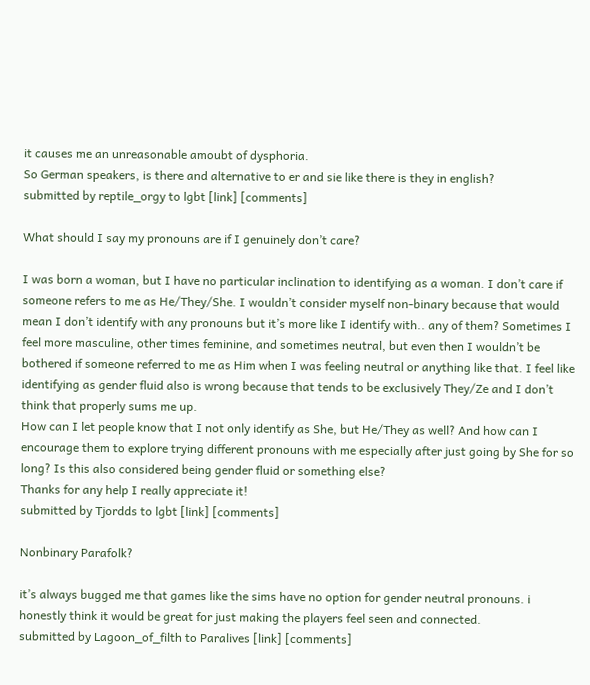it causes me an unreasonable amoubt of dysphoria.
So German speakers, is there and alternative to er and sie like there is they in english?
submitted by reptile_orgy to lgbt [link] [comments]

What should I say my pronouns are if I genuinely don’t care?

I was born a woman, but I have no particular inclination to identifying as a woman. I don’t care if someone refers to me as He/They/She. I wouldn’t consider myself non-binary because that would mean I don’t identify with any pronouns but it’s more like I identify with.. any of them? Sometimes I feel more masculine, other times feminine, and sometimes neutral, but even then I wouldn’t be bothered if someone referred to me as Him when I was feeling neutral or anything like that. I feel like identifying as gender fluid also is wrong because that tends to be exclusively They/Ze and I don’t think that properly sums me up.
How can I let people know that I not only identify as She, but He/They as well? And how can I encourage them to explore trying different pronouns with me especially after just going by She for so long? Is this also considered being gender fluid or something else?
Thanks for any help I really appreciate it!
submitted by Tjordds to lgbt [link] [comments]

Nonbinary Parafolk?

it’s always bugged me that games like the sims have no option for gender neutral pronouns. i honestly think it would be great for just making the players feel seen and connected.
submitted by Lagoon_of_filth to Paralives [link] [comments]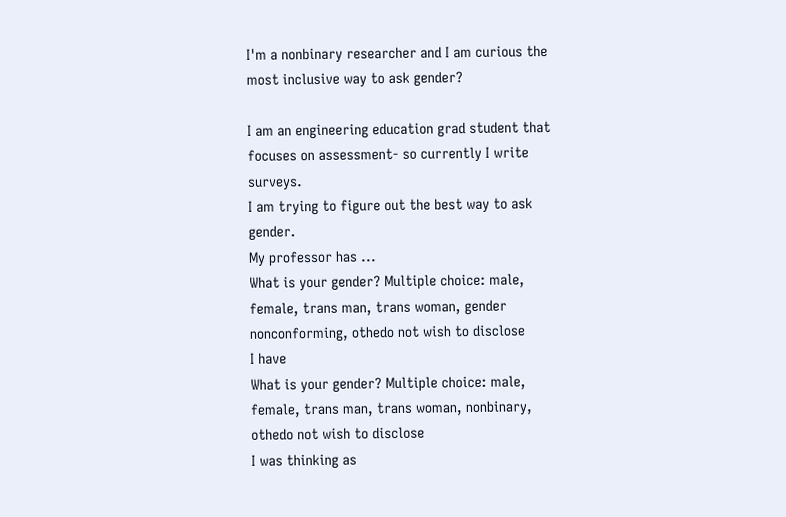I'm a nonbinary researcher and I am curious the most inclusive way to ask gender?

I am an engineering education grad student that focuses on assessment- so currently I write surveys.
I am trying to figure out the best way to ask gender.
My professor has ...
What is your gender? Multiple choice: male, female, trans man, trans woman, gender nonconforming, othedo not wish to disclose
I have
What is your gender? Multiple choice: male, female, trans man, trans woman, nonbinary, othedo not wish to disclose
I was thinking as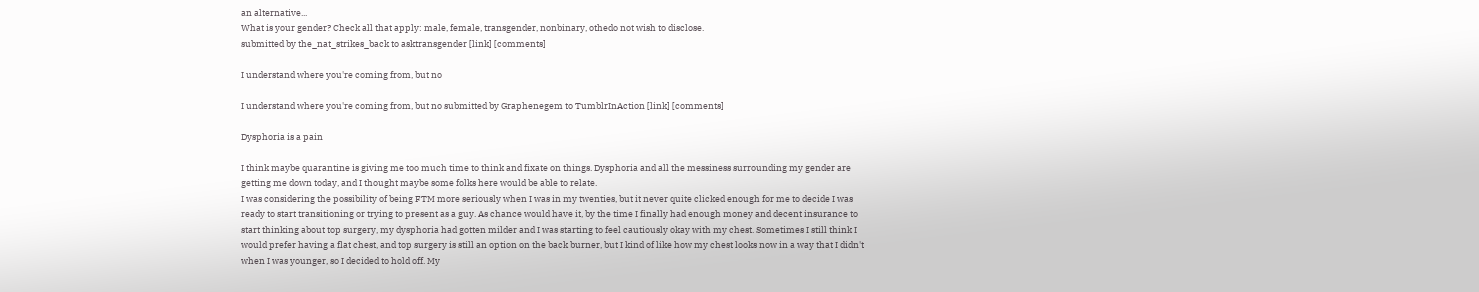an alternative...
What is your gender? Check all that apply: male, female, transgender, nonbinary, othedo not wish to disclose.
submitted by the_nat_strikes_back to asktransgender [link] [comments]

I understand where you're coming from, but no

I understand where you're coming from, but no submitted by Graphenegem to TumblrInAction [link] [comments]

Dysphoria is a pain

I think maybe quarantine is giving me too much time to think and fixate on things. Dysphoria and all the messiness surrounding my gender are getting me down today, and I thought maybe some folks here would be able to relate.
I was considering the possibility of being FTM more seriously when I was in my twenties, but it never quite clicked enough for me to decide I was ready to start transitioning or trying to present as a guy. As chance would have it, by the time I finally had enough money and decent insurance to start thinking about top surgery, my dysphoria had gotten milder and I was starting to feel cautiously okay with my chest. Sometimes I still think I would prefer having a flat chest, and top surgery is still an option on the back burner, but I kind of like how my chest looks now in a way that I didn't when I was younger, so I decided to hold off. My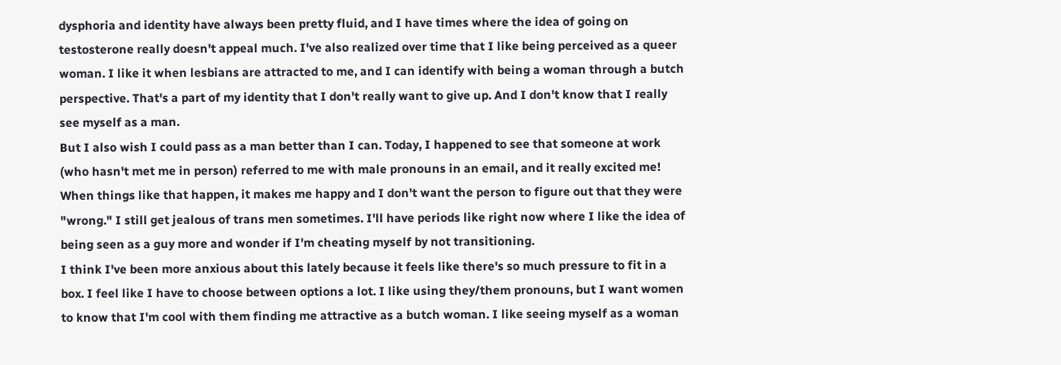dysphoria and identity have always been pretty fluid, and I have times where the idea of going on testosterone really doesn't appeal much. I've also realized over time that I like being perceived as a queer woman. I like it when lesbians are attracted to me, and I can identify with being a woman through a butch perspective. That's a part of my identity that I don't really want to give up. And I don't know that I really see myself as a man.
But I also wish I could pass as a man better than I can. Today, I happened to see that someone at work (who hasn't met me in person) referred to me with male pronouns in an email, and it really excited me! When things like that happen, it makes me happy and I don't want the person to figure out that they were "wrong." I still get jealous of trans men sometimes. I'll have periods like right now where I like the idea of being seen as a guy more and wonder if I'm cheating myself by not transitioning.
I think I've been more anxious about this lately because it feels like there's so much pressure to fit in a box. I feel like I have to choose between options a lot. I like using they/them pronouns, but I want women to know that I'm cool with them finding me attractive as a butch woman. I like seeing myself as a woman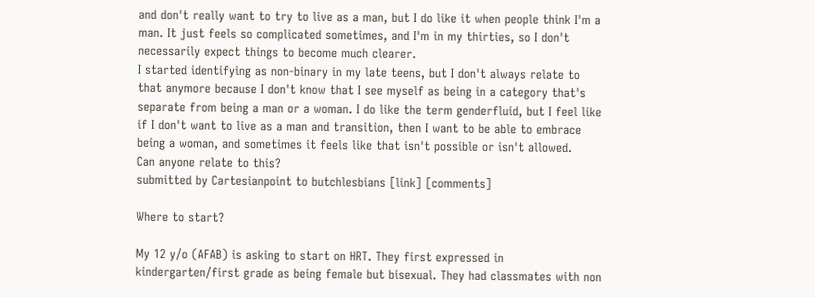and don't really want to try to live as a man, but I do like it when people think I'm a man. It just feels so complicated sometimes, and I'm in my thirties, so I don't necessarily expect things to become much clearer.
I started identifying as non-binary in my late teens, but I don't always relate to that anymore because I don't know that I see myself as being in a category that's separate from being a man or a woman. I do like the term genderfluid, but I feel like if I don't want to live as a man and transition, then I want to be able to embrace being a woman, and sometimes it feels like that isn't possible or isn't allowed.
Can anyone relate to this?
submitted by Cartesianpoint to butchlesbians [link] [comments]

Where to start?

My 12 y/o (AFAB) is asking to start on HRT. They first expressed in kindergarten/first grade as being female but bisexual. They had classmates with non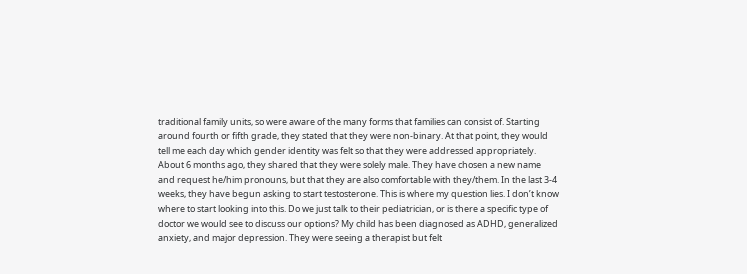traditional family units, so were aware of the many forms that families can consist of. Starting around fourth or fifth grade, they stated that they were non-binary. At that point, they would tell me each day which gender identity was felt so that they were addressed appropriately. About 6 months ago, they shared that they were solely male. They have chosen a new name and request he/him pronouns, but that they are also comfortable with they/them. In the last 3-4 weeks, they have begun asking to start testosterone. This is where my question lies. I don’t know where to start looking into this. Do we just talk to their pediatrician, or is there a specific type of doctor we would see to discuss our options? My child has been diagnosed as ADHD, generalized anxiety, and major depression. They were seeing a therapist but felt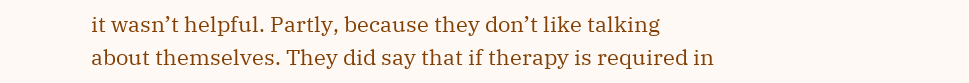it wasn’t helpful. Partly, because they don’t like talking about themselves. They did say that if therapy is required in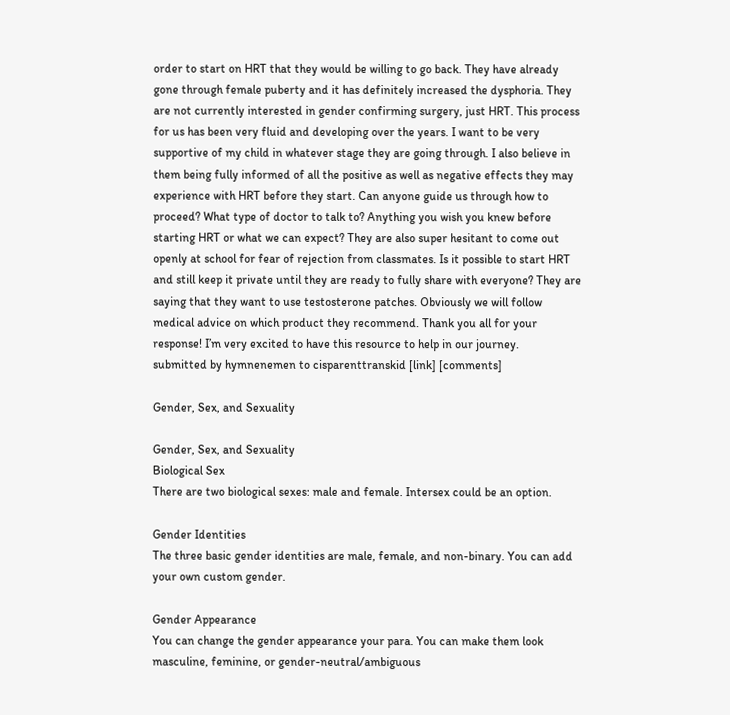order to start on HRT that they would be willing to go back. They have already gone through female puberty and it has definitely increased the dysphoria. They are not currently interested in gender confirming surgery, just HRT. This process for us has been very fluid and developing over the years. I want to be very supportive of my child in whatever stage they are going through. I also believe in them being fully informed of all the positive as well as negative effects they may experience with HRT before they start. Can anyone guide us through how to proceed? What type of doctor to talk to? Anything you wish you knew before starting HRT or what we can expect? They are also super hesitant to come out openly at school for fear of rejection from classmates. Is it possible to start HRT and still keep it private until they are ready to fully share with everyone? They are saying that they want to use testosterone patches. Obviously we will follow medical advice on which product they recommend. Thank you all for your response! I’m very excited to have this resource to help in our journey.
submitted by hymnenemen to cisparenttranskid [link] [comments]

Gender, Sex, and Sexuality

Gender, Sex, and Sexuality
Biological Sex
There are two biological sexes: male and female. Intersex could be an option.

Gender Identities
The three basic gender identities are male, female, and non-binary. You can add your own custom gender.

Gender Appearance
You can change the gender appearance your para. You can make them look masculine, feminine, or gender-neutral/ambiguous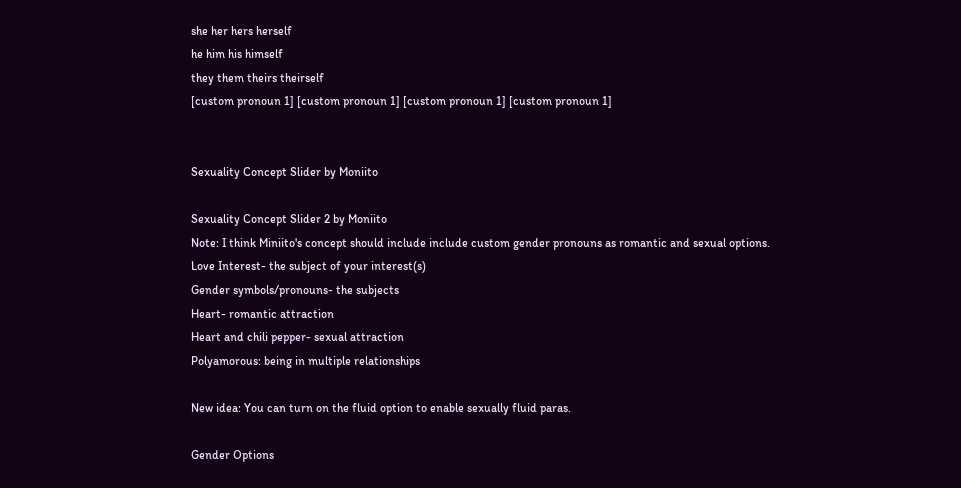she her hers herself
he him his himself
they them theirs theirself
[custom pronoun 1] [custom pronoun 1] [custom pronoun 1] [custom pronoun 1]


Sexuality Concept Slider by Moniito

Sexuality Concept Slider 2 by Moniito
Note: I think Miniito's concept should include include custom gender pronouns as romantic and sexual options.
Love Interest- the subject of your interest(s)
Gender symbols/pronouns- the subjects
Heart- romantic attraction
Heart and chili pepper- sexual attraction
Polyamorous: being in multiple relationships

New idea: You can turn on the fluid option to enable sexually fluid paras.

Gender Options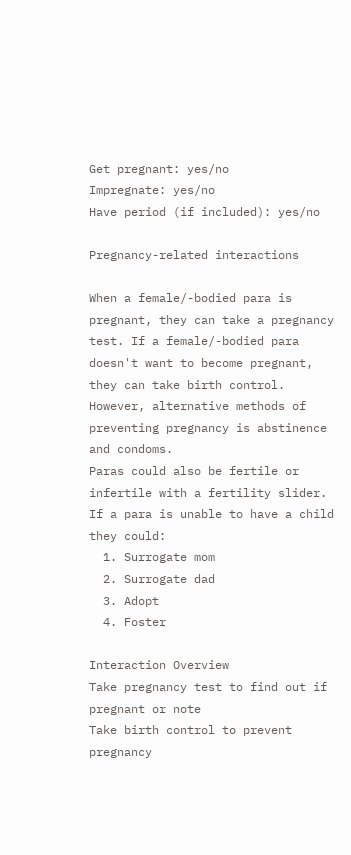Get pregnant: yes/no
Impregnate: yes/no
Have period (if included): yes/no

Pregnancy-related interactions

When a female/-bodied para is pregnant, they can take a pregnancy test. If a female/-bodied para doesn't want to become pregnant, they can take birth control. However, alternative methods of preventing pregnancy is abstinence and condoms.
Paras could also be fertile or infertile with a fertility slider. If a para is unable to have a child they could:
  1. Surrogate mom
  2. Surrogate dad
  3. Adopt
  4. Foster

Interaction Overview
Take pregnancy test to find out if pregnant or note
Take birth control to prevent pregnancy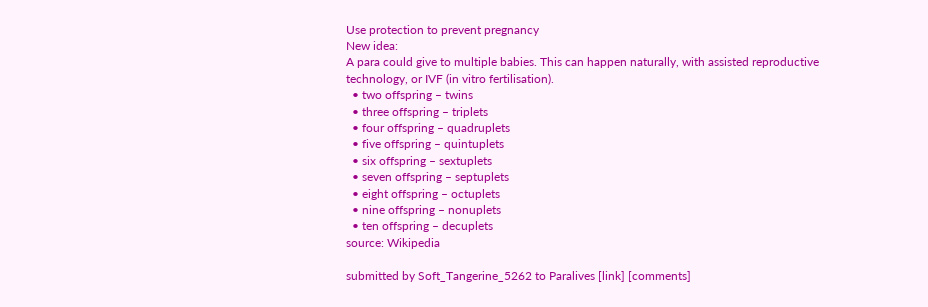Use protection to prevent pregnancy
New idea:
A para could give to multiple babies. This can happen naturally, with assisted reproductive technology, or IVF (in vitro fertilisation).
  • two offspring – twins
  • three offspring – triplets
  • four offspring – quadruplets
  • five offspring – quintuplets
  • six offspring – sextuplets
  • seven offspring – septuplets
  • eight offspring – octuplets
  • nine offspring – nonuplets
  • ten offspring – decuplets
source: Wikipedia

submitted by Soft_Tangerine_5262 to Paralives [link] [comments]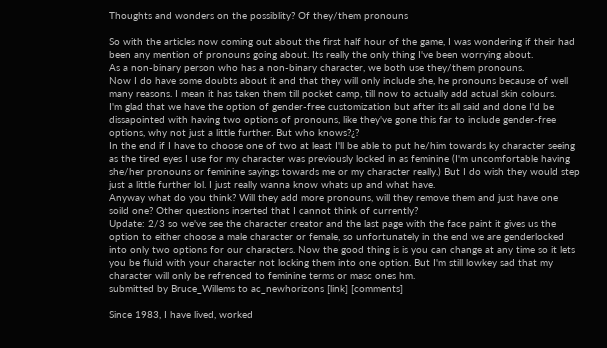Thoughts and wonders on the possiblity? Of they/them pronouns

So with the articles now coming out about the first half hour of the game, I was wondering if their had been any mention of pronouns going about. Its really the only thing I've been worrying about.
As a non-binary person who has a non-binary character, we both use they/them pronouns.
Now I do have some doubts about it and that they will only include she, he pronouns because of well many reasons. I mean it has taken them till pocket camp, till now to actually add actual skin colours.
I'm glad that we have the option of gender-free customization but after its all said and done I'd be dissapointed with having two options of pronouns, like they've gone this far to include gender-free options, why not just a little further. But who knows?¿?
In the end if I have to choose one of two at least I'll be able to put he/him towards ky character seeing as the tired eyes I use for my character was previously locked in as feminine (I'm uncomfortable having she/her pronouns or feminine sayings towards me or my character really.) But I do wish they would step just a little further lol. I just really wanna know whats up and what have.
Anyway what do you think? Will they add more pronouns, will they remove them and just have one soild one? Other questions inserted that I cannot think of currently?
Update: 2/3 so we've see the character creator and the last page with the face paint it gives us the option to either choose a male character or female, so unfortunately in the end we are genderlocked into only two options for our characters. Now the good thing is is you can change at any time so it lets you be fluid with your character not locking them into one option. But I'm still lowkey sad that my character will only be refrenced to feminine terms or masc ones hm.
submitted by Bruce_Willems to ac_newhorizons [link] [comments]

Since 1983, I have lived, worked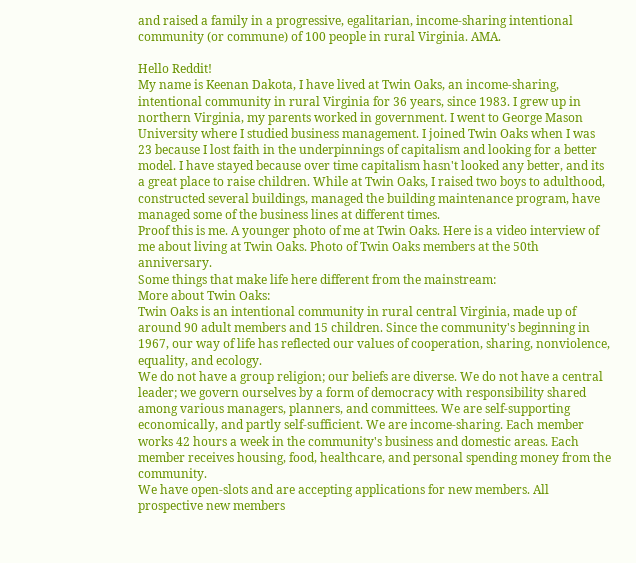and raised a family in a progressive, egalitarian, income-sharing intentional community (or commune) of 100 people in rural Virginia. AMA.

Hello Reddit!
My name is Keenan Dakota, I have lived at Twin Oaks, an income-sharing, intentional community in rural Virginia for 36 years, since 1983. I grew up in northern Virginia, my parents worked in government. I went to George Mason University where I studied business management. I joined Twin Oaks when I was 23 because I lost faith in the underpinnings of capitalism and looking for a better model. I have stayed because over time capitalism hasn't looked any better, and its a great place to raise children. While at Twin Oaks, I raised two boys to adulthood, constructed several buildings, managed the building maintenance program, have managed some of the business lines at different times.
Proof this is me. A younger photo of me at Twin Oaks. Here is a video interview of me about living at Twin Oaks. Photo of Twin Oaks members at the 50th anniversary.
Some things that make life here different from the mainstream:
More about Twin Oaks:
Twin Oaks is an intentional community in rural central Virginia, made up of around 90 adult members and 15 children. Since the community's beginning in 1967, our way of life has reflected our values of cooperation, sharing, nonviolence, equality, and ecology.
We do not have a group religion; our beliefs are diverse. We do not have a central leader; we govern ourselves by a form of democracy with responsibility shared among various managers, planners, and committees. We are self-supporting economically, and partly self-sufficient. We are income-sharing. Each member works 42 hours a week in the community's business and domestic areas. Each member receives housing, food, healthcare, and personal spending money from the community.
We have open-slots and are accepting applications for new members. All prospective new members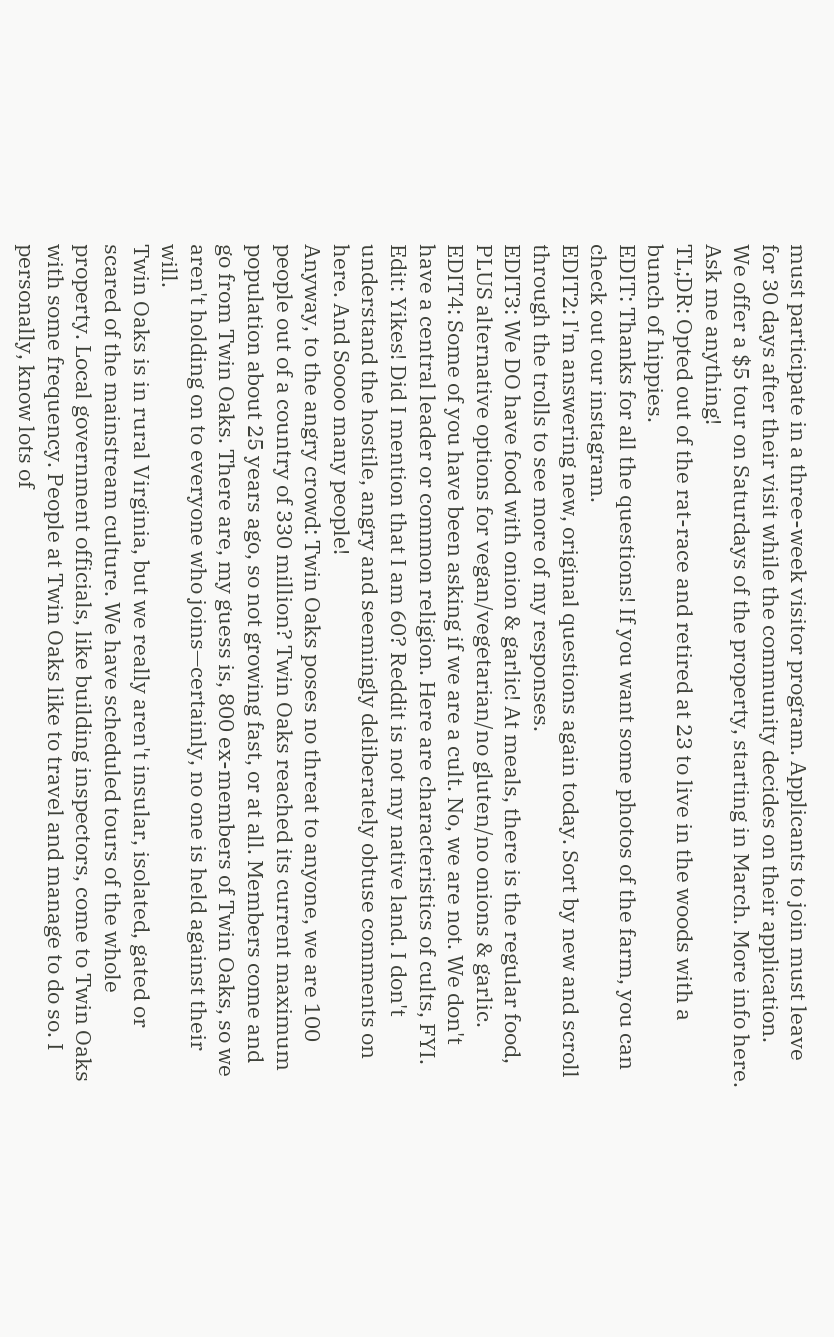must participate in a three-week visitor program. Applicants to join must leave for 30 days after their visit while the community decides on their application.
We offer a $5 tour on Saturdays of the property, starting in March. More info here.
Ask me anything!
TL;DR: Opted out of the rat-race and retired at 23 to live in the woods with a bunch of hippies.
EDIT: Thanks for all the questions! If you want some photos of the farm, you can check out our instagram.
EDIT2: I'm answering new, original questions again today. Sort by new and scroll through the trolls to see more of my responses.
EDIT3: We DO have food with onion & garlic! At meals, there is the regular food, PLUS alternative options for vegan/vegetarian/no gluten/no onions & garlic.
EDIT4: Some of you have been asking if we are a cult. No, we are not. We don't have a central leader or common religion. Here are characteristics of cults, FYI.
Edit: Yikes! Did I mention that I am 60? Reddit is not my native land. I don't understand the hostile, angry and seemingly deliberately obtuse comments on here. And Soooo many people!
Anyway, to the angry crowd: Twin Oaks poses no threat to anyone, we are 100 people out of a country of 330 million? Twin Oaks reached its current maximum population about 25 years ago, so not growing fast, or at all. Members come and go from Twin Oaks. There are, my guess is, 800 ex-members of Twin Oaks, so we aren't holding on to everyone who joins—certainly, no one is held against their will.
Twin Oaks is in rural Virginia, but we really aren't insular, isolated, gated or scared of the mainstream culture. We have scheduled tours of the whole property. Local government officials, like building inspectors, come to Twin Oaks with some frequency. People at Twin Oaks like to travel and manage to do so. I personally, know lots of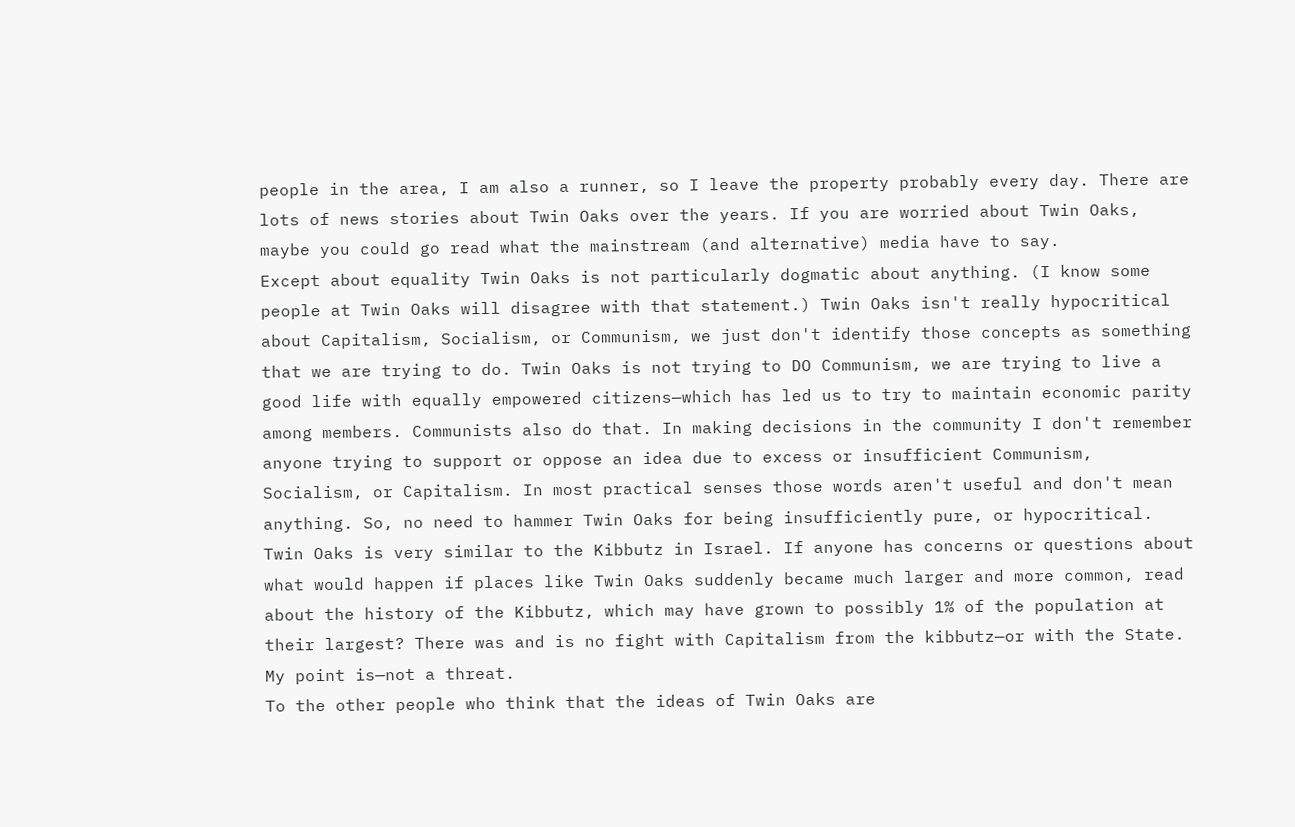people in the area, I am also a runner, so I leave the property probably every day. There are lots of news stories about Twin Oaks over the years. If you are worried about Twin Oaks, maybe you could go read what the mainstream (and alternative) media have to say.
Except about equality Twin Oaks is not particularly dogmatic about anything. (I know some people at Twin Oaks will disagree with that statement.) Twin Oaks isn't really hypocritical about Capitalism, Socialism, or Communism, we just don't identify those concepts as something that we are trying to do. Twin Oaks is not trying to DO Communism, we are trying to live a good life with equally empowered citizens—which has led us to try to maintain economic parity among members. Communists also do that. In making decisions in the community I don't remember anyone trying to support or oppose an idea due to excess or insufficient Communism, Socialism, or Capitalism. In most practical senses those words aren't useful and don't mean anything. So, no need to hammer Twin Oaks for being insufficiently pure, or hypocritical.
Twin Oaks is very similar to the Kibbutz in Israel. If anyone has concerns or questions about what would happen if places like Twin Oaks suddenly became much larger and more common, read about the history of the Kibbutz, which may have grown to possibly 1% of the population at their largest? There was and is no fight with Capitalism from the kibbutz—or with the State. My point is—not a threat.
To the other people who think that the ideas of Twin Oaks are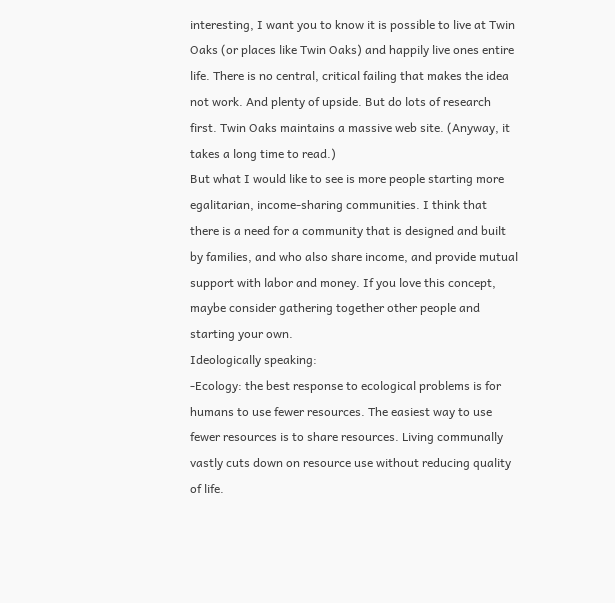interesting, I want you to know it is possible to live at Twin Oaks (or places like Twin Oaks) and happily live ones entire life. There is no central, critical failing that makes the idea not work. And plenty of upside. But do lots of research first. Twin Oaks maintains a massive web site. (Anyway, it takes a long time to read.)
But what I would like to see is more people starting more egalitarian, income-sharing communities. I think that there is a need for a community that is designed and built by families, and who also share income, and provide mutual support with labor and money. If you love this concept, maybe consider gathering together other people and starting your own.
Ideologically speaking:
-Ecology: the best response to ecological problems is for humans to use fewer resources. The easiest way to use fewer resources is to share resources. Living communally vastly cuts down on resource use without reducing quality of life.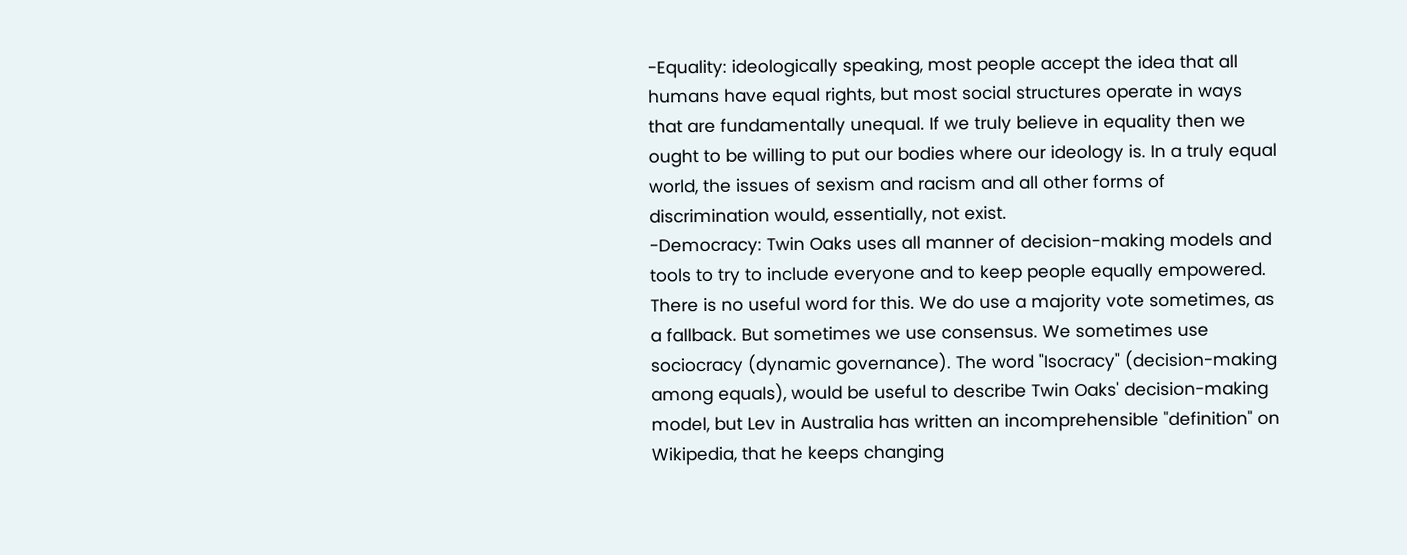-Equality: ideologically speaking, most people accept the idea that all humans have equal rights, but most social structures operate in ways that are fundamentally unequal. If we truly believe in equality then we ought to be willing to put our bodies where our ideology is. In a truly equal world, the issues of sexism and racism and all other forms of discrimination would, essentially, not exist.
-Democracy: Twin Oaks uses all manner of decision-making models and tools to try to include everyone and to keep people equally empowered. There is no useful word for this. We do use a majority vote sometimes, as a fallback. But sometimes we use consensus. We sometimes use sociocracy (dynamic governance). The word "Isocracy" (decision-making among equals), would be useful to describe Twin Oaks' decision-making model, but Lev in Australia has written an incomprehensible "definition" on Wikipedia, that he keeps changing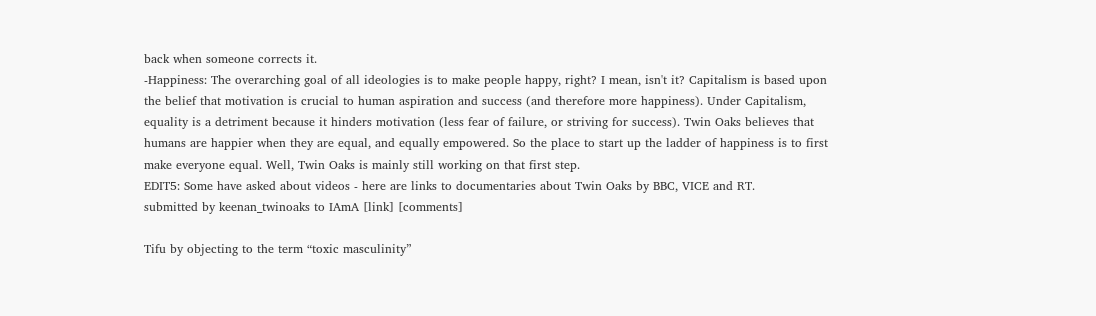back when someone corrects it.
-Happiness: The overarching goal of all ideologies is to make people happy, right? I mean, isn't it? Capitalism is based upon the belief that motivation is crucial to human aspiration and success (and therefore more happiness). Under Capitalism, equality is a detriment because it hinders motivation (less fear of failure, or striving for success). Twin Oaks believes that humans are happier when they are equal, and equally empowered. So the place to start up the ladder of happiness is to first make everyone equal. Well, Twin Oaks is mainly still working on that first step.
EDIT5: Some have asked about videos - here are links to documentaries about Twin Oaks by BBC, VICE and RT.
submitted by keenan_twinoaks to IAmA [link] [comments]

Tifu by objecting to the term “toxic masculinity”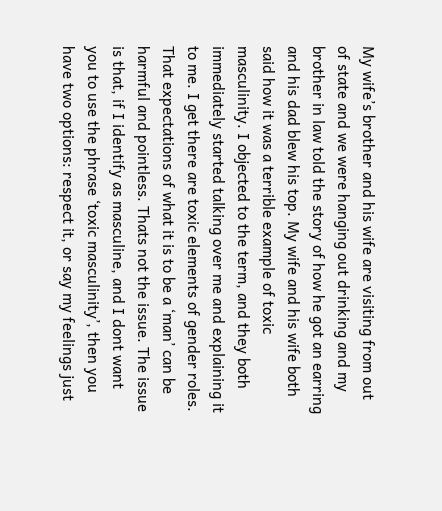My wife’s brother and his wife are visiting from out of state and we were hanging out drinking and my brother in law told the story of how he got an earring and his dad blew his top. My wife and his wife both said how it was a terrible example of toxic masculinity. I objected to the term, and they both immediately started talking over me and explaining it to me. I get there are toxic elements of gender roles. That expectations of what it is to be a ‘man’ can be harmful and pointless. Thats not the issue. The issue is that, if I identify as masculine, and I dont want you to use the phrase ‘toxic masculinity’, then you have two options: respect it, or say my feelings just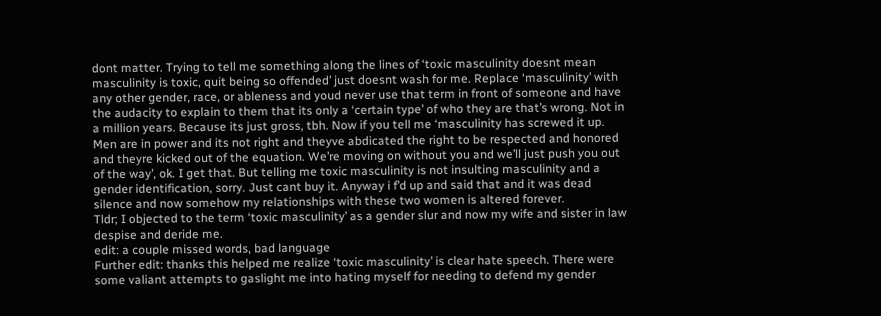dont matter. Trying to tell me something along the lines of ‘toxic masculinity doesnt mean masculinity is toxic, quit being so offended’ just doesnt wash for me. Replace ‘masculinity’ with any other gender, race, or ableness and youd never use that term in front of someone and have the audacity to explain to them that its only a ‘certain type’ of who they are that’s wrong. Not in a million years. Because its just gross, tbh. Now if you tell me ‘masculinity has screwed it up. Men are in power and its not right and theyve abdicated the right to be respected and honored and theyre kicked out of the equation. We’re moving on without you and we’ll just push you out of the way’, ok. I get that. But telling me toxic masculinity is not insulting masculinity and a gender identification, sorry. Just cant buy it. Anyway i f’d up and said that and it was dead silence and now somehow my relationships with these two women is altered forever.
Tldr; I objected to the term ‘toxic masculinity’ as a gender slur and now my wife and sister in law despise and deride me.
edit: a couple missed words, bad language
Further edit: thanks this helped me realize ‘toxic masculinity’ is clear hate speech. There were some valiant attempts to gaslight me into hating myself for needing to defend my gender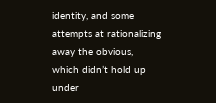identity, and some attempts at rationalizing away the obvious, which didn’t hold up under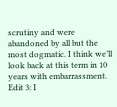scrutiny and were abandoned by all but the most dogmatic. I think we’ll look back at this term in 10 years with embarrassment.
Edit 3: I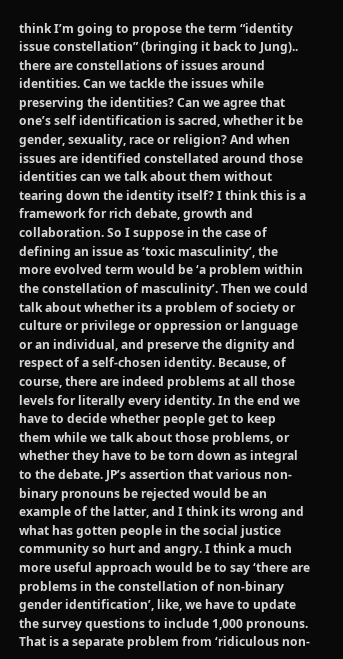think I’m going to propose the term “identity issue constellation” (bringing it back to Jung).. there are constellations of issues around identities. Can we tackle the issues while preserving the identities? Can we agree that one’s self identification is sacred, whether it be gender, sexuality, race or religion? And when issues are identified constellated around those identities can we talk about them without tearing down the identity itself? I think this is a framework for rich debate, growth and collaboration. So I suppose in the case of defining an issue as ‘toxic masculinity’, the more evolved term would be ‘a problem within the constellation of masculinity’. Then we could talk about whether its a problem of society or culture or privilege or oppression or language or an individual, and preserve the dignity and respect of a self-chosen identity. Because, of course, there are indeed problems at all those levels for literally every identity. In the end we have to decide whether people get to keep them while we talk about those problems, or whether they have to be torn down as integral to the debate. JP’s assertion that various non-binary pronouns be rejected would be an example of the latter, and I think its wrong and what has gotten people in the social justice community so hurt and angry. I think a much more useful approach would be to say ‘there are problems in the constellation of non-binary gender identification’, like, we have to update the survey questions to include 1,000 pronouns. That is a separate problem from ‘ridiculous non-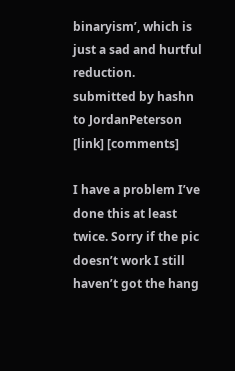binaryism’, which is just a sad and hurtful reduction.
submitted by hashn to JordanPeterson [link] [comments]

I have a problem I’ve done this at least twice. Sorry if the pic doesn’t work I still haven’t got the hang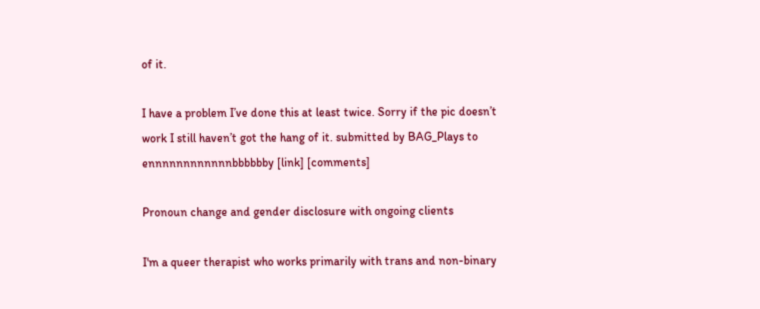of it.

I have a problem I’ve done this at least twice. Sorry if the pic doesn’t work I still haven’t got the hang of it. submitted by BAG_Plays to ennnnnnnnnnnnbbbbbby [link] [comments]

Pronoun change and gender disclosure with ongoing clients

I'm a queer therapist who works primarily with trans and non-binary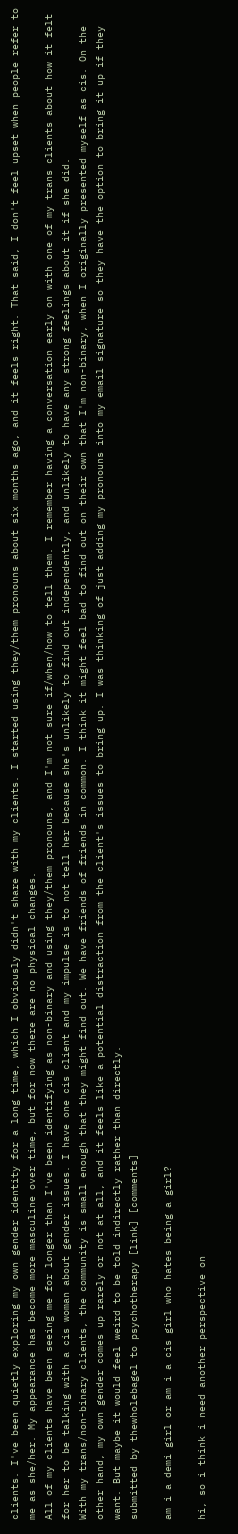clients. I've been quietly exploring my own gender identity for a long time, which I obviously didn't share with my clients. I started using they/them pronouns about six months ago, and it feels right. That said, I don't feel upset when people refer to me as she/her. My appearance has become more masculine over time, but for now there are no physical changes.
All of my clients have been seeing me for longer than I've been identifying as non-binary and using they/them pronouns, and I'm not sure if/when/how to tell them. I remember having a conversation early on with one of my trans clients about how it felt for her to be talking with a cis woman about gender issues. I have one cis client and my impulse is to not tell her because she's unlikely to find out independently, and unlikely to have any strong feelings about it if she did.
With my trans/non-binary clients, the community is small enough that they might find out. We have friends of friends in common. I think it might feel bad to find out on their own that I'm non-binary, when I originally presented myself as cis. On the other hand, my own gender comes up rarely or not at all, and it feels like a potential distraction from the client's issues to bring up. I was thinking of just adding my pronouns into my email signature so they have the option to bring it up if they want. But maybe it would feel weird to be told indirectly rather than directly.
submitted by thewholebagel to psychotherapy [link] [comments]

am i a demi girl or am i a cis girl who hates being a girl?

hi, so i think i need another perspective on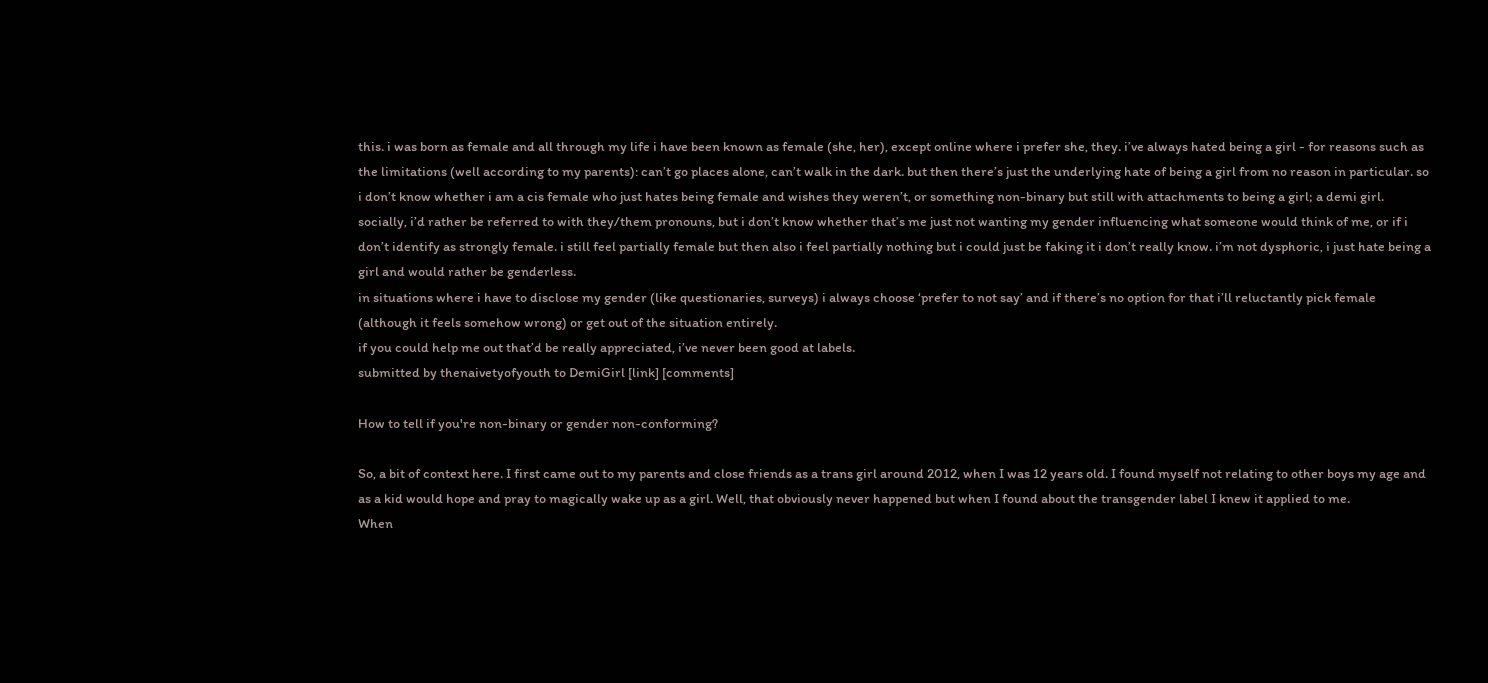this. i was born as female and all through my life i have been known as female (she, her), except online where i prefer she, they. i’ve always hated being a girl - for reasons such as the limitations (well according to my parents): can’t go places alone, can’t walk in the dark. but then there’s just the underlying hate of being a girl from no reason in particular. so i don’t know whether i am a cis female who just hates being female and wishes they weren’t, or something non-binary but still with attachments to being a girl; a demi girl.
socially, i’d rather be referred to with they/them pronouns, but i don’t know whether that’s me just not wanting my gender influencing what someone would think of me, or if i don’t identify as strongly female. i still feel partially female but then also i feel partially nothing but i could just be faking it i don’t really know. i’m not dysphoric, i just hate being a girl and would rather be genderless.
in situations where i have to disclose my gender (like questionaries, surveys) i always choose ‘prefer to not say’ and if there’s no option for that i’ll reluctantly pick female (although it feels somehow wrong) or get out of the situation entirely.
if you could help me out that’d be really appreciated, i’ve never been good at labels.
submitted by thenaivetyofyouth to DemiGirl [link] [comments]

How to tell if you're non-binary or gender non-conforming?

So, a bit of context here. I first came out to my parents and close friends as a trans girl around 2012, when I was 12 years old. I found myself not relating to other boys my age and as a kid would hope and pray to magically wake up as a girl. Well, that obviously never happened but when I found about the transgender label I knew it applied to me.
When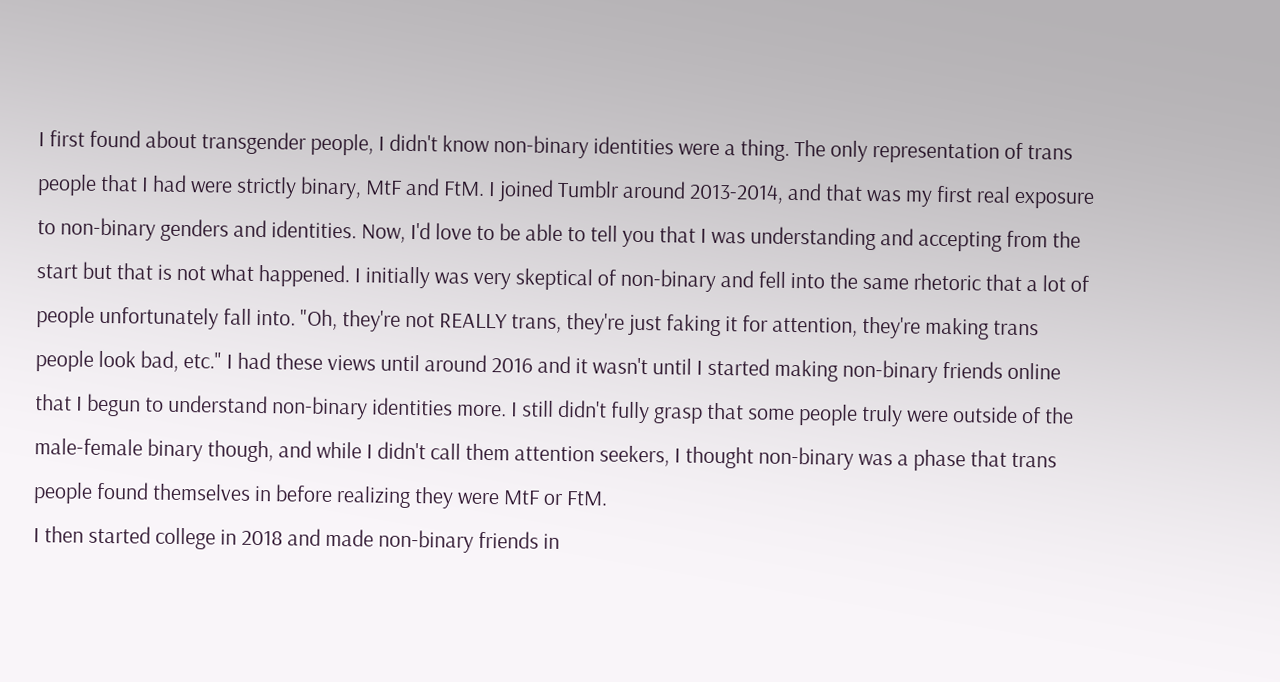I first found about transgender people, I didn't know non-binary identities were a thing. The only representation of trans people that I had were strictly binary, MtF and FtM. I joined Tumblr around 2013-2014, and that was my first real exposure to non-binary genders and identities. Now, I'd love to be able to tell you that I was understanding and accepting from the start but that is not what happened. I initially was very skeptical of non-binary and fell into the same rhetoric that a lot of people unfortunately fall into. "Oh, they're not REALLY trans, they're just faking it for attention, they're making trans people look bad, etc." I had these views until around 2016 and it wasn't until I started making non-binary friends online that I begun to understand non-binary identities more. I still didn't fully grasp that some people truly were outside of the male-female binary though, and while I didn't call them attention seekers, I thought non-binary was a phase that trans people found themselves in before realizing they were MtF or FtM.
I then started college in 2018 and made non-binary friends in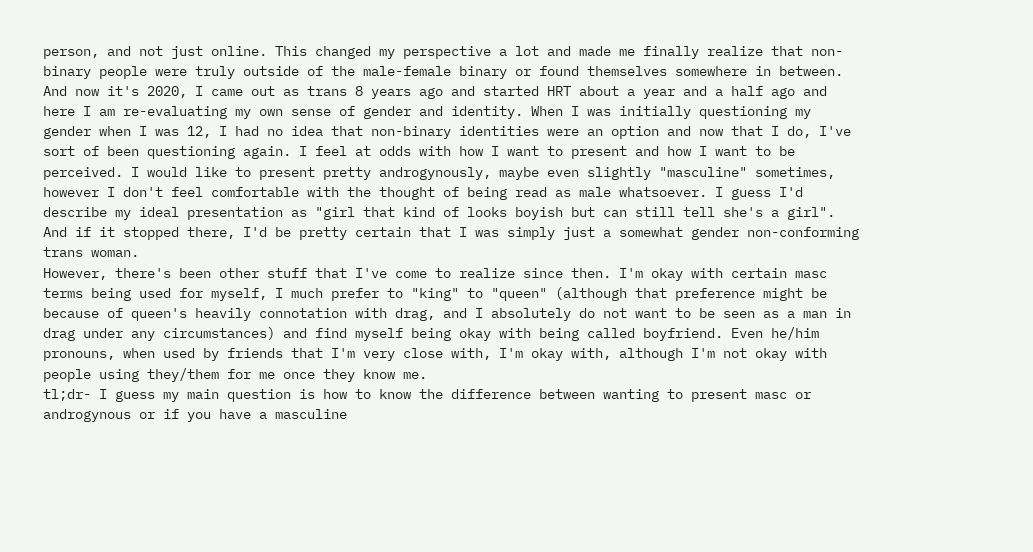person, and not just online. This changed my perspective a lot and made me finally realize that non-binary people were truly outside of the male-female binary or found themselves somewhere in between.
And now it's 2020, I came out as trans 8 years ago and started HRT about a year and a half ago and here I am re-evaluating my own sense of gender and identity. When I was initially questioning my gender when I was 12, I had no idea that non-binary identities were an option and now that I do, I've sort of been questioning again. I feel at odds with how I want to present and how I want to be perceived. I would like to present pretty androgynously, maybe even slightly "masculine" sometimes, however I don't feel comfortable with the thought of being read as male whatsoever. I guess I'd describe my ideal presentation as "girl that kind of looks boyish but can still tell she's a girl". And if it stopped there, I'd be pretty certain that I was simply just a somewhat gender non-conforming trans woman.
However, there's been other stuff that I've come to realize since then. I'm okay with certain masc terms being used for myself, I much prefer to "king" to "queen" (although that preference might be because of queen's heavily connotation with drag, and I absolutely do not want to be seen as a man in drag under any circumstances) and find myself being okay with being called boyfriend. Even he/him pronouns, when used by friends that I'm very close with, I'm okay with, although I'm not okay with people using they/them for me once they know me.
tl;dr- I guess my main question is how to know the difference between wanting to present masc or androgynous or if you have a masculine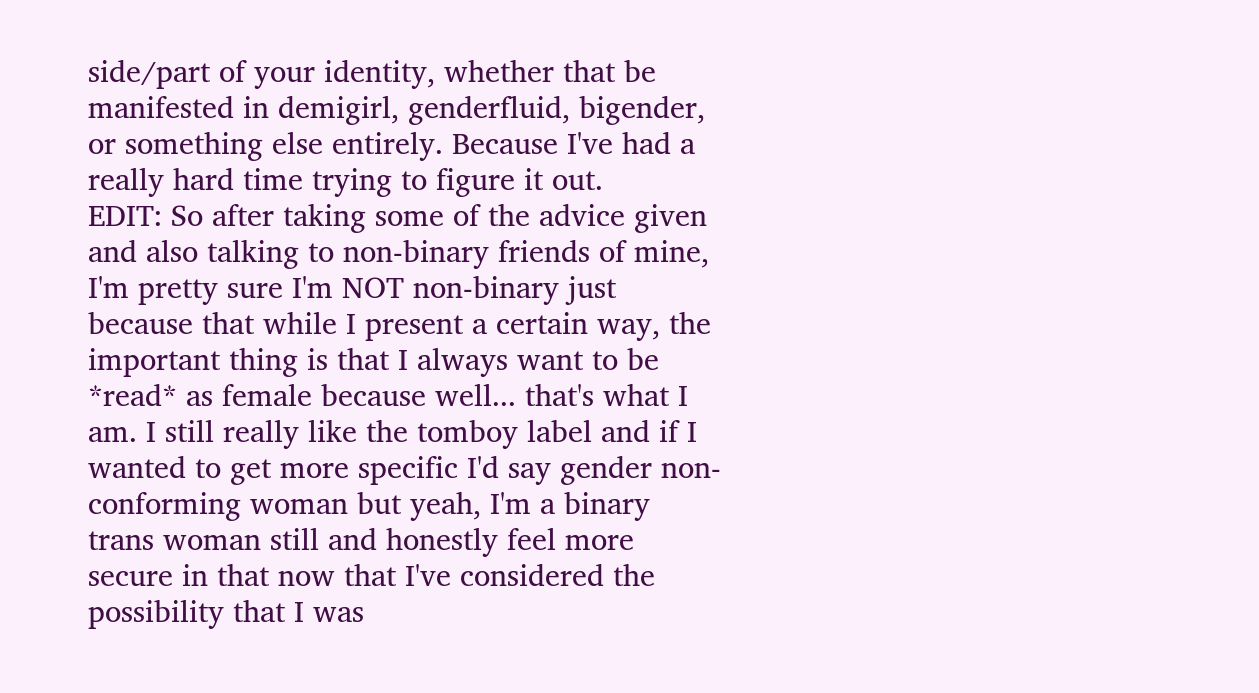side/part of your identity, whether that be manifested in demigirl, genderfluid, bigender, or something else entirely. Because I've had a really hard time trying to figure it out.
EDIT: So after taking some of the advice given and also talking to non-binary friends of mine, I'm pretty sure I'm NOT non-binary just because that while I present a certain way, the important thing is that I always want to be *read* as female because well... that's what I am. I still really like the tomboy label and if I wanted to get more specific I'd say gender non-conforming woman but yeah, I'm a binary trans woman still and honestly feel more secure in that now that I've considered the possibility that I was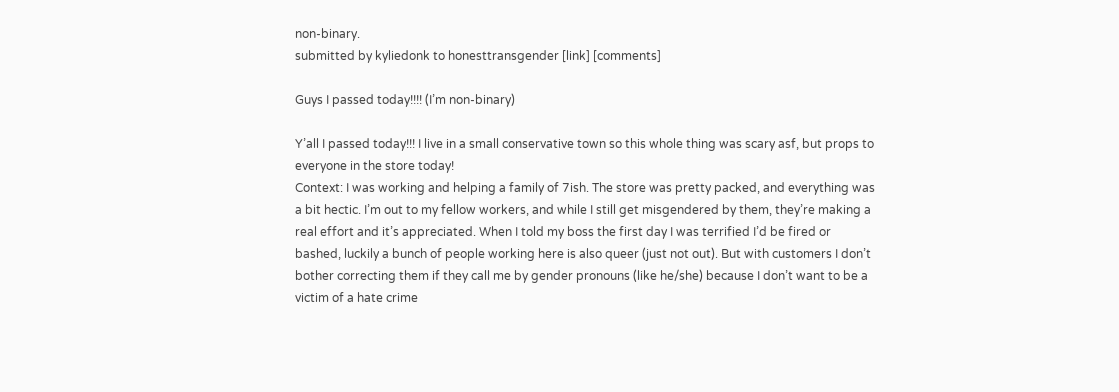non-binary.
submitted by kyliedonk to honesttransgender [link] [comments]

Guys I passed today!!!! (I’m non-binary)

Y’all I passed today!!! I live in a small conservative town so this whole thing was scary asf, but props to everyone in the store today!
Context: I was working and helping a family of 7ish. The store was pretty packed, and everything was a bit hectic. I’m out to my fellow workers, and while I still get misgendered by them, they’re making a real effort and it’s appreciated. When I told my boss the first day I was terrified I’d be fired or bashed, luckily a bunch of people working here is also queer (just not out). But with customers I don’t bother correcting them if they call me by gender pronouns (like he/she) because I don’t want to be a victim of a hate crime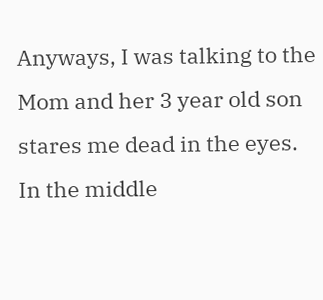Anyways, I was talking to the Mom and her 3 year old son stares me dead in the eyes. In the middle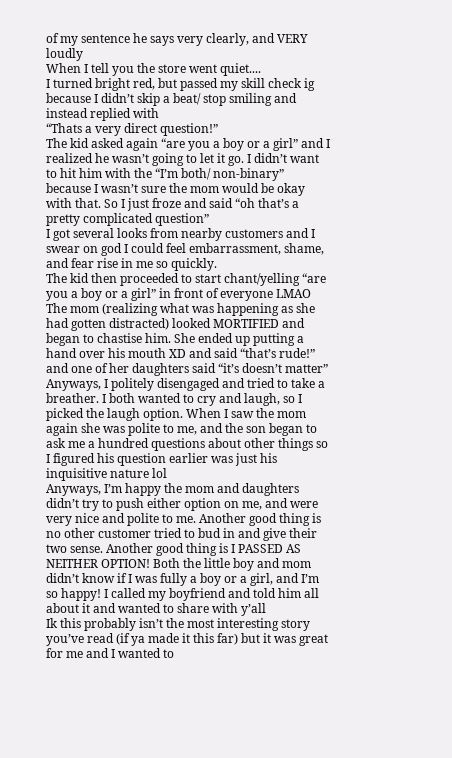of my sentence he says very clearly, and VERY loudly
When I tell you the store went quiet....
I turned bright red, but passed my skill check ig because I didn’t skip a beat/ stop smiling and instead replied with
“Thats a very direct question!”
The kid asked again “are you a boy or a girl” and I realized he wasn’t going to let it go. I didn’t want to hit him with the “I’m both/ non-binary” because I wasn’t sure the mom would be okay with that. So I just froze and said “oh that’s a pretty complicated question”
I got several looks from nearby customers and I swear on god I could feel embarrassment, shame, and fear rise in me so quickly.
The kid then proceeded to start chant/yelling “are you a boy or a girl” in front of everyone LMAO
The mom (realizing what was happening as she had gotten distracted) looked MORTIFIED and began to chastise him. She ended up putting a hand over his mouth XD and said “that’s rude!” and one of her daughters said “it’s doesn’t matter”
Anyways, I politely disengaged and tried to take a breather. I both wanted to cry and laugh, so I picked the laugh option. When I saw the mom again she was polite to me, and the son began to ask me a hundred questions about other things so I figured his question earlier was just his inquisitive nature lol
Anyways, I’m happy the mom and daughters didn’t try to push either option on me, and were very nice and polite to me. Another good thing is no other customer tried to bud in and give their two sense. Another good thing is I PASSED AS NEITHER OPTION! Both the little boy and mom didn’t know if I was fully a boy or a girl, and I’m so happy! I called my boyfriend and told him all about it and wanted to share with y’all
Ik this probably isn’t the most interesting story you’ve read (if ya made it this far) but it was great for me and I wanted to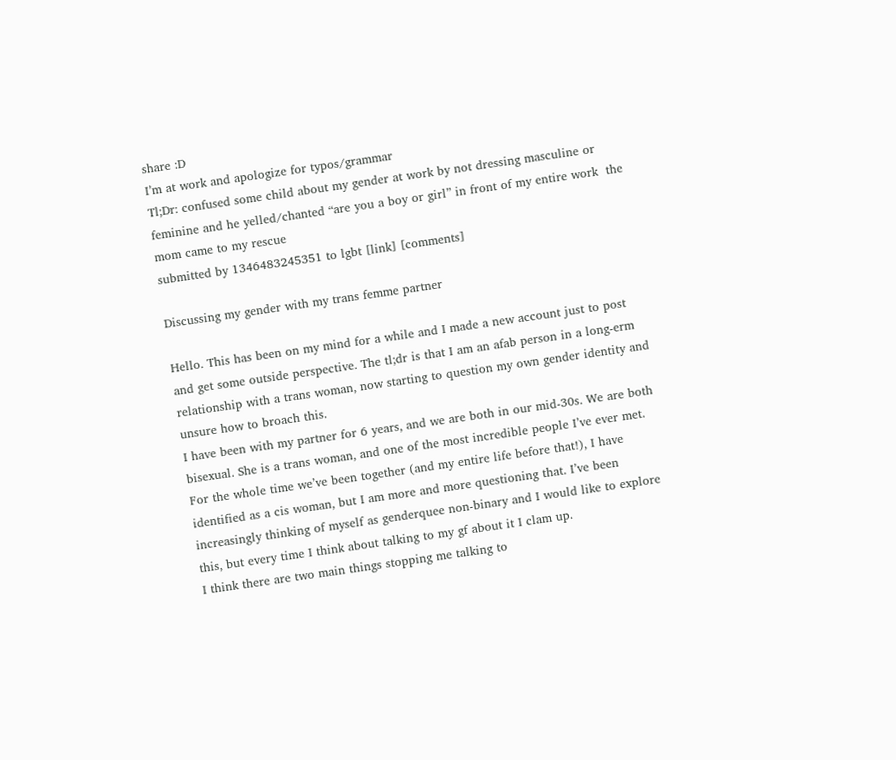share :D
I’m at work and apologize for typos/grammar
Tl;Dr: confused some child about my gender at work by not dressing masculine or feminine and he yelled/chanted “are you a boy or girl” in front of my entire work  the mom came to my rescue
submitted by 1346483245351 to lgbt [link] [comments]

Discussing my gender with my trans femme partner

Hello. This has been on my mind for a while and I made a new account just to post and get some outside perspective. The tl;dr is that I am an afab person in a long-erm relationship with a trans woman, now starting to question my own gender identity and unsure how to broach this.
I have been with my partner for 6 years, and we are both in our mid-30s. We are both bisexual. She is a trans woman, and one of the most incredible people I’ve ever met. For the whole time we’ve been together (and my entire life before that!), I have identified as a cis woman, but I am more and more questioning that. I’ve been increasingly thinking of myself as genderquee non-binary and I would like to explore this, but every time I think about talking to my gf about it I clam up.
I think there are two main things stopping me talking to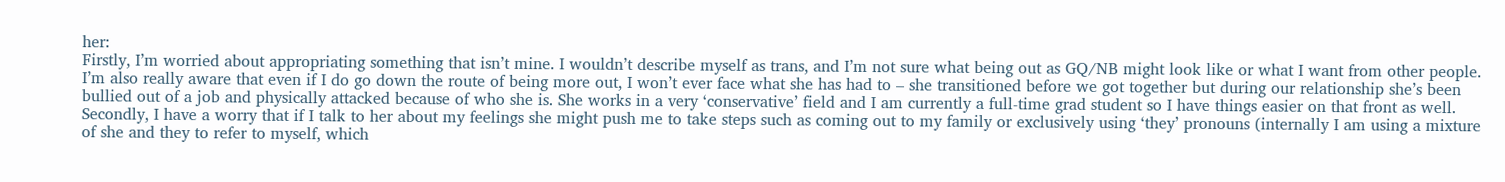her:
Firstly, I’m worried about appropriating something that isn’t mine. I wouldn’t describe myself as trans, and I’m not sure what being out as GQ/NB might look like or what I want from other people. I’m also really aware that even if I do go down the route of being more out, I won’t ever face what she has had to – she transitioned before we got together but during our relationship she’s been bullied out of a job and physically attacked because of who she is. She works in a very ‘conservative’ field and I am currently a full-time grad student so I have things easier on that front as well.
Secondly, I have a worry that if I talk to her about my feelings she might push me to take steps such as coming out to my family or exclusively using ‘they’ pronouns (internally I am using a mixture of she and they to refer to myself, which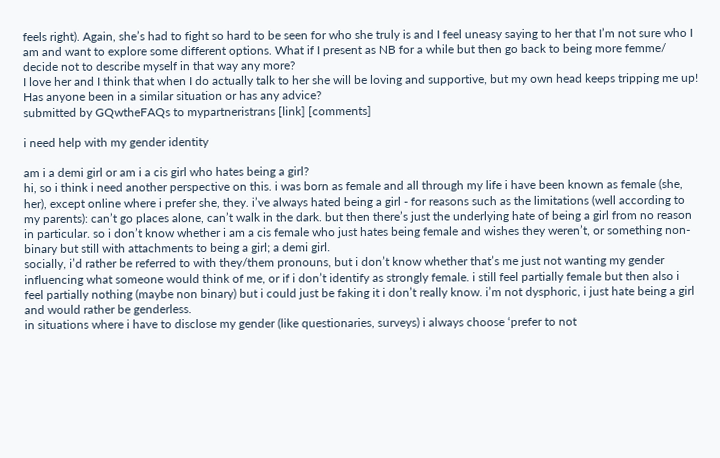feels right). Again, she’s had to fight so hard to be seen for who she truly is and I feel uneasy saying to her that I’m not sure who I am and want to explore some different options. What if I present as NB for a while but then go back to being more femme/ decide not to describe myself in that way any more?
I love her and I think that when I do actually talk to her she will be loving and supportive, but my own head keeps tripping me up!
Has anyone been in a similar situation or has any advice?
submitted by GQwtheFAQs to mypartneristrans [link] [comments]

i need help with my gender identity

am i a demi girl or am i a cis girl who hates being a girl?
hi, so i think i need another perspective on this. i was born as female and all through my life i have been known as female (she, her), except online where i prefer she, they. i’ve always hated being a girl - for reasons such as the limitations (well according to my parents): can’t go places alone, can’t walk in the dark. but then there’s just the underlying hate of being a girl from no reason in particular. so i don’t know whether i am a cis female who just hates being female and wishes they weren’t, or something non-binary but still with attachments to being a girl; a demi girl.
socially, i’d rather be referred to with they/them pronouns, but i don’t know whether that’s me just not wanting my gender influencing what someone would think of me, or if i don’t identify as strongly female. i still feel partially female but then also i feel partially nothing (maybe non binary) but i could just be faking it i don’t really know. i’m not dysphoric, i just hate being a girl and would rather be genderless.
in situations where i have to disclose my gender (like questionaries, surveys) i always choose ‘prefer to not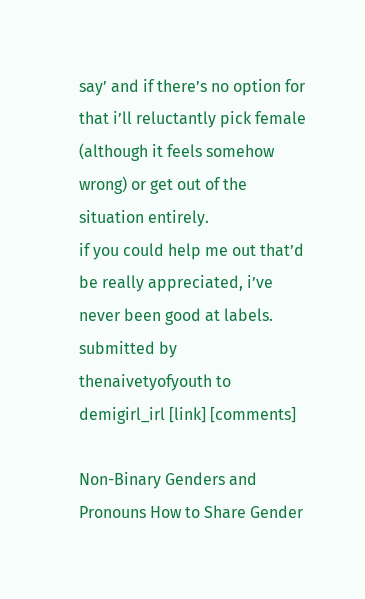say’ and if there’s no option for that i’ll reluctantly pick female (although it feels somehow wrong) or get out of the situation entirely.
if you could help me out that’d be really appreciated, i’ve never been good at labels.
submitted by thenaivetyofyouth to demigirl_irl [link] [comments]

Non-Binary Genders and Pronouns How to Share Gender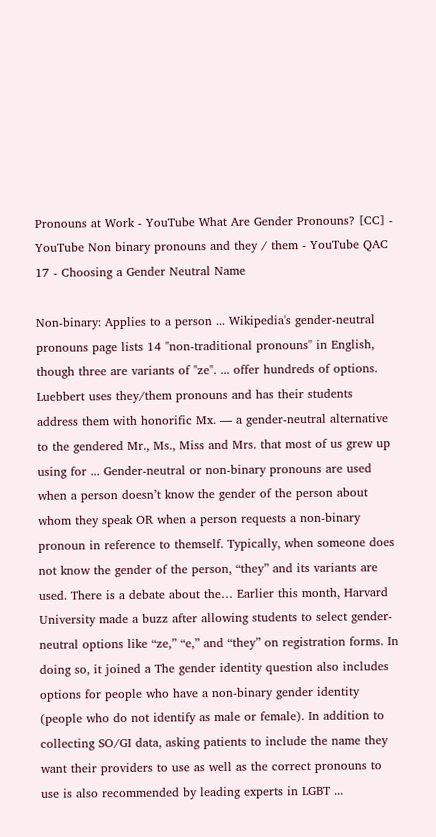Pronouns at Work - YouTube What Are Gender Pronouns? [CC] - YouTube Non binary pronouns and they / them - YouTube QAC 17 - Choosing a Gender Neutral Name

Non-binary: Applies to a person ... Wikipedia's gender-neutral pronouns page lists 14 "non-traditional pronouns" in English, though three are variants of "ze". ... offer hundreds of options. Luebbert uses they/them pronouns and has their students address them with honorific Mx. — a gender-neutral alternative to the gendered Mr., Ms., Miss and Mrs. that most of us grew up using for ... Gender-neutral or non-binary pronouns are used when a person doesn’t know the gender of the person about whom they speak OR when a person requests a non-binary pronoun in reference to themself. Typically, when someone does not know the gender of the person, “they” and its variants are used. There is a debate about the… Earlier this month, Harvard University made a buzz after allowing students to select gender-neutral options like “ze,” “e,” and “they” on registration forms. In doing so, it joined a The gender identity question also includes options for people who have a non-binary gender identity (people who do not identify as male or female). In addition to collecting SO/GI data, asking patients to include the name they want their providers to use as well as the correct pronouns to use is also recommended by leading experts in LGBT ...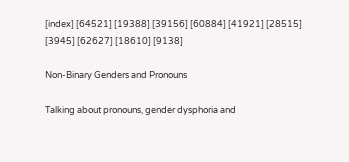[index] [64521] [19388] [39156] [60884] [41921] [28515] [3945] [62627] [18610] [9138]

Non-Binary Genders and Pronouns

Talking about pronouns, gender dysphoria and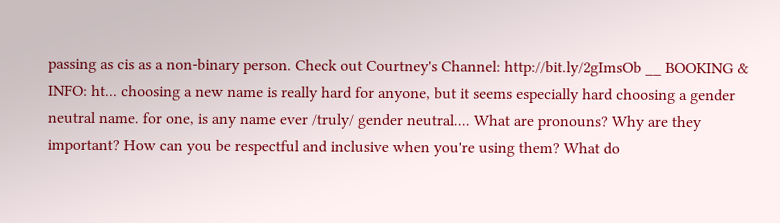passing as cis as a non-binary person. Check out Courtney's Channel: http://bit.ly/2gImsOb __ BOOKING & INFO: ht... choosing a new name is really hard for anyone, but it seems especially hard choosing a gender neutral name. for one, is any name ever /truly/ gender neutral.... What are pronouns? Why are they important? How can you be respectful and inclusive when you're using them? What do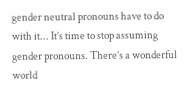gender neutral pronouns have to do with it... It’s time to stop assuming gender pronouns. There’s a wonderful world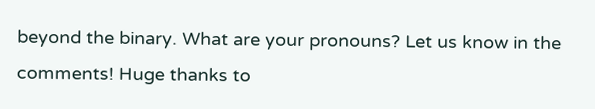beyond the binary. What are your pronouns? Let us know in the comments! Huge thanks to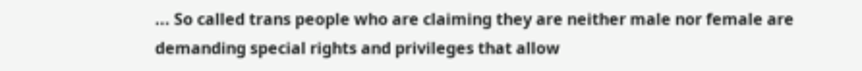... So called trans people who are claiming they are neither male nor female are demanding special rights and privileges that allow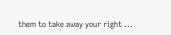them to take away your right ...